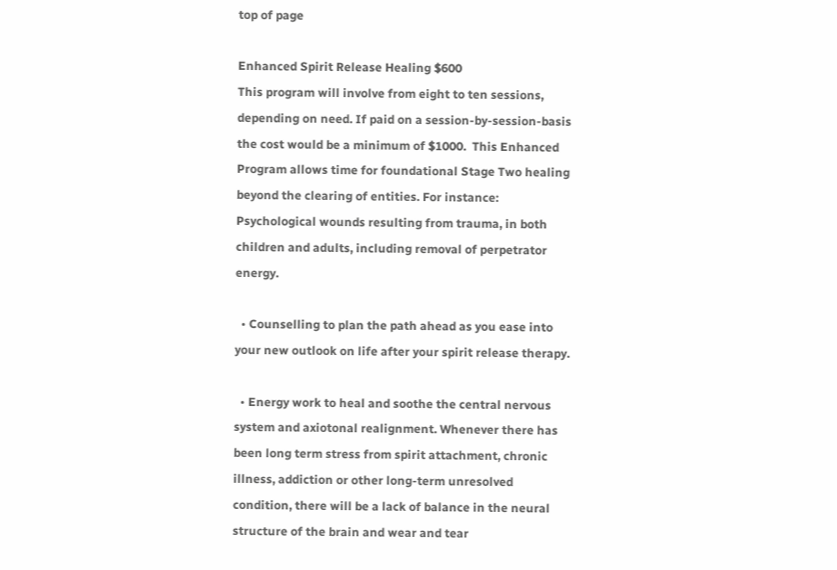top of page

Enhanced Spirit Release Healing $600
This program will involve from eight to ten sessions, depending on need. If paid on a session-by-session-basis the cost would be a minimum of $1000.  This Enhanced Program allows time for foundational Stage Two healing beyond the clearing of entities. For instance:
Psychological wounds resulting from trauma, in both children and adults, including removal of perpetrator energy.

  • Counselling to plan the path ahead as you ease into your new outlook on life after your spirit release therapy.

  • Energy work to heal and soothe the central nervous system and axiotonal realignment. Whenever there has been long term stress from spirit attachment, chronic illness, addiction or other long-term unresolved condition, there will be a lack of balance in the neural structure of the brain and wear and tear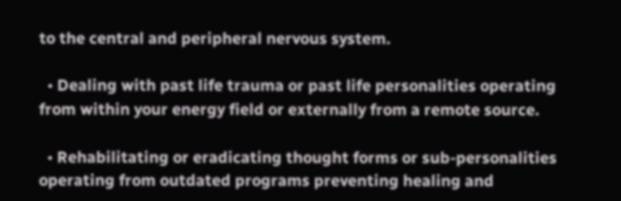to the central and peripheral nervous system.

  • Dealing with past life trauma or past life personalities operating from within your energy field or externally from a remote source.

  • Rehabilitating or eradicating thought forms or sub-personalities operating from outdated programs preventing healing and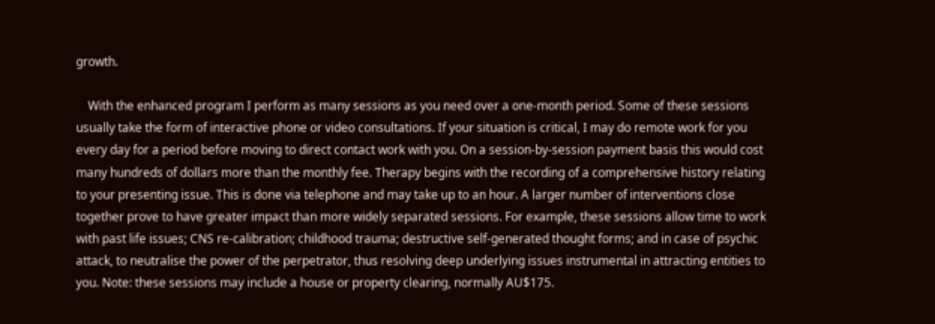growth.

    With the enhanced program I perform as many sessions as you need over a one-month period. Some of these sessions usually take the form of interactive phone or video consultations. If your situation is critical, I may do remote work for you every day for a period before moving to direct contact work with you. On a session-by-session payment basis this would cost many hundreds of dollars more than the monthly fee. Therapy begins with the recording of a comprehensive history relating to your presenting issue. This is done via telephone and may take up to an hour. A larger number of interventions close together prove to have greater impact than more widely separated sessions. For example, these sessions allow time to work with past life issues; CNS re-calibration; childhood trauma; destructive self-generated thought forms; and in case of psychic attack, to neutralise the power of the perpetrator, thus resolving deep underlying issues instrumental in attracting entities to you. Note: these sessions may include a house or property clearing, normally AU$175.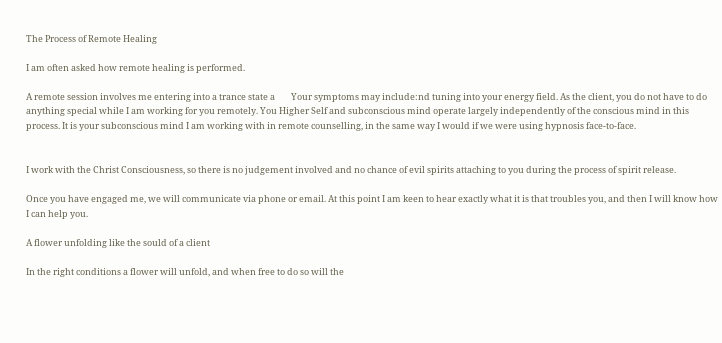The Process of Remote Healing

I am often asked how remote healing is performed.

A remote session involves me entering into a trance state a        Your symptoms may include:nd tuning into your energy field. As the client, you do not have to do anything special while I am working for you remotely. You Higher Self and subconscious mind operate largely independently of the conscious mind in this process. It is your subconscious mind I am working with in remote counselling, in the same way I would if we were using hypnosis face-to-face.


I work with the Christ Consciousness, so there is no judgement involved and no chance of evil spirits attaching to you during the process of spirit release.

Once you have engaged me, we will communicate via phone or email. At this point I am keen to hear exactly what it is that troubles you, and then I will know how I can help you.

A flower unfolding like the sould of a client

In the right conditions a flower will unfold, and when free to do so will the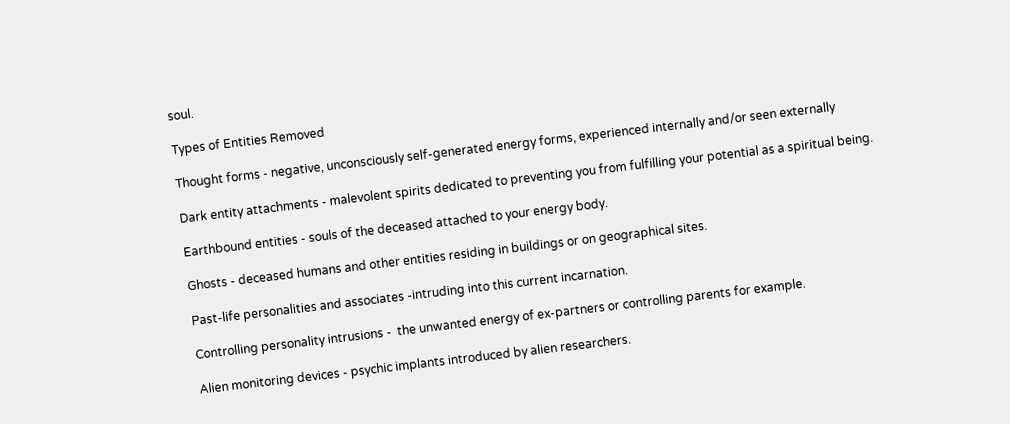soul.

Types of Entities Removed

Thought forms - negative, unconsciously self-generated energy forms, experienced internally and/or seen externally

Dark entity attachments - malevolent spirits dedicated to preventing you from fulfilling your potential as a spiritual being.

Earthbound entities - souls of the deceased attached to your energy body.

Ghosts - deceased humans and other entities residing in buildings or on geographical sites.

Past-life personalities and associates -intruding into this current incarnation.

Controlling personality intrusions -  the unwanted energy of ex-partners or controlling parents for example.

Alien monitoring devices - psychic implants introduced by alien researchers.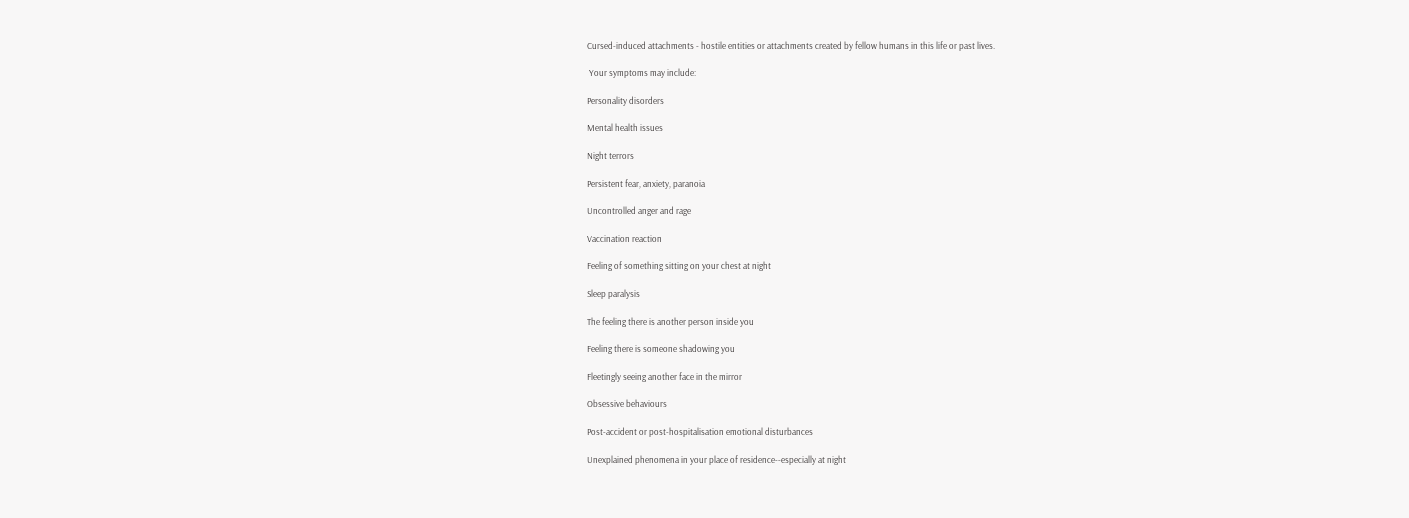Cursed-induced attachments - hostile entities or attachments created by fellow humans in this life or past lives.

 Your symptoms may include:

Personality disorders

Mental health issues

Night terrors

Persistent fear, anxiety, paranoia

Uncontrolled anger and rage

Vaccination reaction

Feeling of something sitting on your chest at night

Sleep paralysis

The feeling there is another person inside you

Feeling there is someone shadowing you

Fleetingly seeing another face in the mirror

Obsessive behaviours

Post-accident or post-hospitalisation emotional disturbances

Unexplained phenomena in your place of residence--especially at night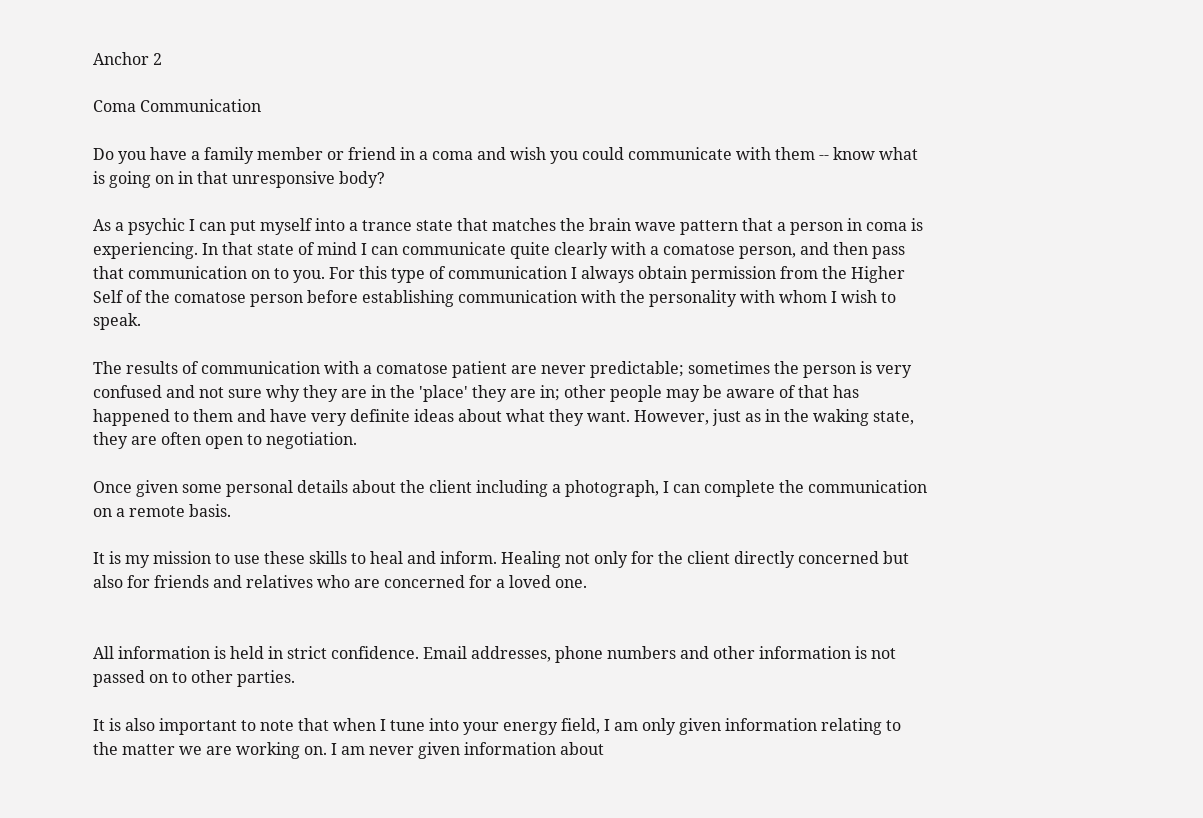Anchor 2

Coma Communication

Do you have a family member or friend in a coma and wish you could communicate with them -- know what is going on in that unresponsive body?

As a psychic I can put myself into a trance state that matches the brain wave pattern that a person in coma is experiencing. In that state of mind I can communicate quite clearly with a comatose person, and then pass that communication on to you. For this type of communication I always obtain permission from the Higher Self of the comatose person before establishing communication with the personality with whom I wish to speak.

The results of communication with a comatose patient are never predictable; sometimes the person is very confused and not sure why they are in the 'place' they are in; other people may be aware of that has happened to them and have very definite ideas about what they want. However, just as in the waking state, they are often open to negotiation.

Once given some personal details about the client including a photograph, I can complete the communication on a remote basis.

It is my mission to use these skills to heal and inform. Healing not only for the client directly concerned but also for friends and relatives who are concerned for a loved one.


All information is held in strict confidence. Email addresses, phone numbers and other information is not passed on to other parties.

It is also important to note that when I tune into your energy field, I am only given information relating to the matter we are working on. I am never given information about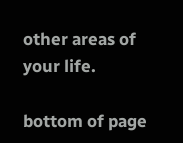other areas of your life.

bottom of page